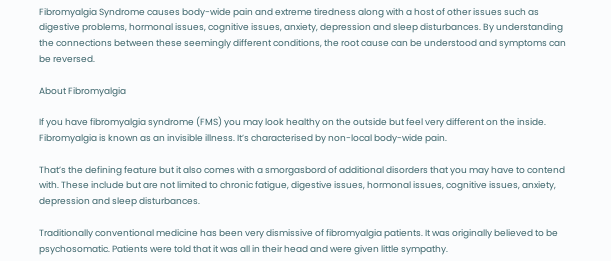Fibromyalgia Syndrome causes body-wide pain and extreme tiredness along with a host of other issues such as digestive problems, hormonal issues, cognitive issues, anxiety, depression and sleep disturbances. By understanding the connections between these seemingly different conditions, the root cause can be understood and symptoms can be reversed.

About Fibromyalgia

If you have fibromyalgia syndrome (FMS) you may look healthy on the outside but feel very different on the inside. Fibromyalgia is known as an invisible illness. It’s characterised by non-local body-wide pain.

That’s the defining feature but it also comes with a smorgasbord of additional disorders that you may have to contend with. These include but are not limited to chronic fatigue, digestive issues, hormonal issues, cognitive issues, anxiety, depression and sleep disturbances.

Traditionally conventional medicine has been very dismissive of fibromyalgia patients. It was originally believed to be psychosomatic. Patients were told that it was all in their head and were given little sympathy.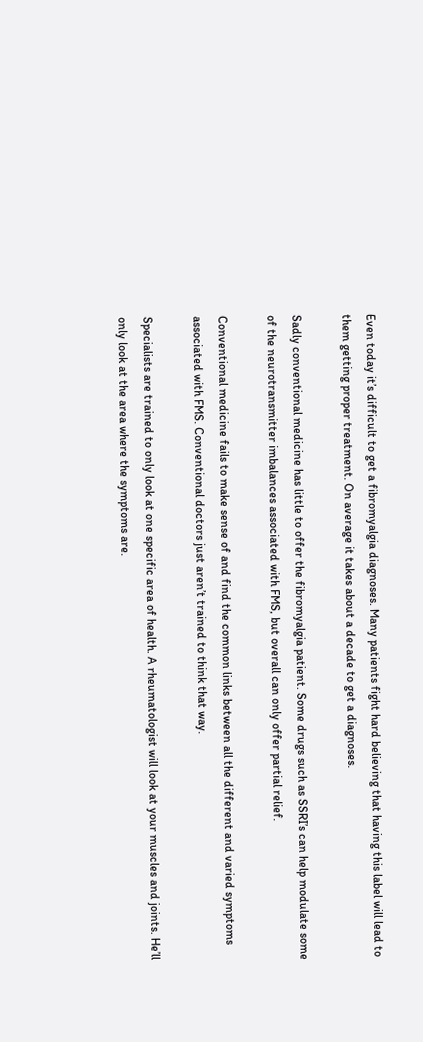Even today it’s difficult to get a fibromyalgia diagnoses. Many patients fight hard believing that having this label will lead to them getting proper treatment. On average it takes about a decade to get a diagnoses.

Sadly conventional medicine has little to offer the fibromyalgia patient. Some drugs such as SSRI’s can help modulate some of the neurotransmitter imbalances associated with FMS, but overall can only offer partial relief.

Conventional medicine fails to make sense of and find the common links between all the different and varied symptoms associated with FMS. Conventional doctors just aren’t trained to think that way.

Specialists are trained to only look at one specific area of health. A rheumatologist will look at your muscles and joints. He’ll only look at the area where the symptoms are.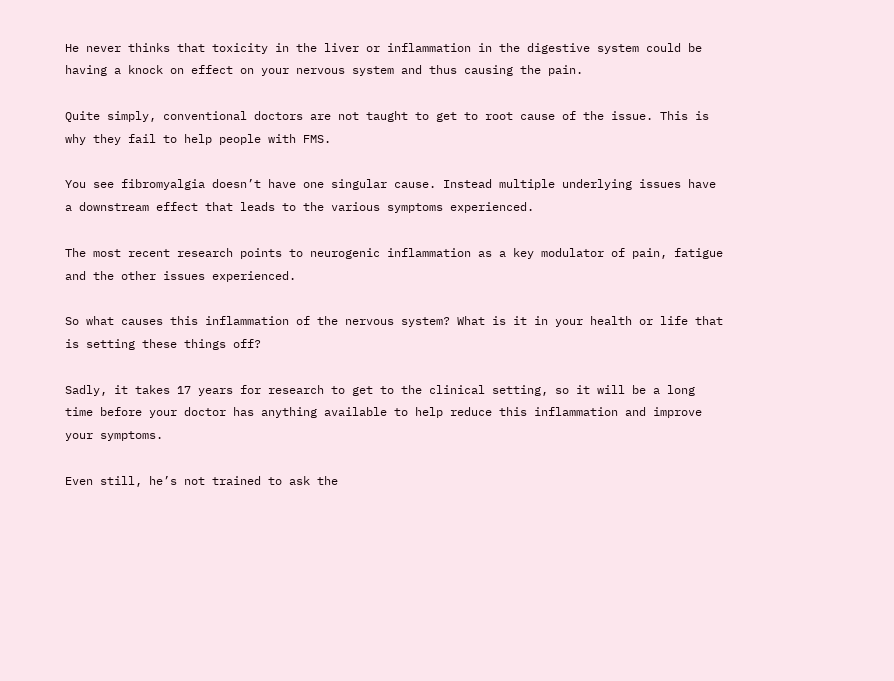He never thinks that toxicity in the liver or inflammation in the digestive system could be having a knock on effect on your nervous system and thus causing the pain.

Quite simply, conventional doctors are not taught to get to root cause of the issue. This is why they fail to help people with FMS.

You see fibromyalgia doesn’t have one singular cause. Instead multiple underlying issues have a downstream effect that leads to the various symptoms experienced.

The most recent research points to neurogenic inflammation as a key modulator of pain, fatigue and the other issues experienced.

So what causes this inflammation of the nervous system? What is it in your health or life that is setting these things off?

Sadly, it takes 17 years for research to get to the clinical setting, so it will be a long time before your doctor has anything available to help reduce this inflammation and improve your symptoms.

Even still, he’s not trained to ask the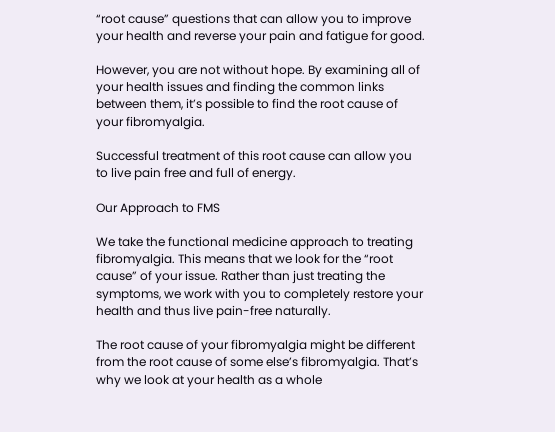“root cause” questions that can allow you to improve your health and reverse your pain and fatigue for good.

However, you are not without hope. By examining all of your health issues and finding the common links between them, it’s possible to find the root cause of your fibromyalgia.

Successful treatment of this root cause can allow you to live pain free and full of energy.

Our Approach to FMS

We take the functional medicine approach to treating fibromyalgia. This means that we look for the “root cause” of your issue. Rather than just treating the symptoms, we work with you to completely restore your health and thus live pain-free naturally.

The root cause of your fibromyalgia might be different from the root cause of some else’s fibromyalgia. That’s why we look at your health as a whole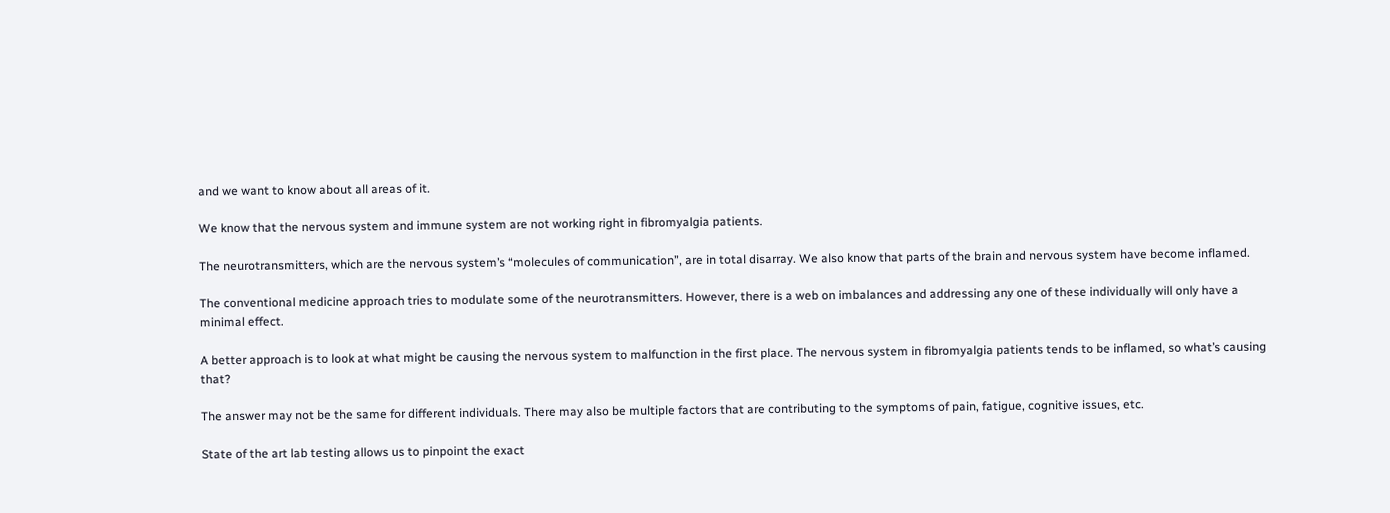and we want to know about all areas of it.

We know that the nervous system and immune system are not working right in fibromyalgia patients.

The neurotransmitters, which are the nervous system’s “molecules of communication”, are in total disarray. We also know that parts of the brain and nervous system have become inflamed.

The conventional medicine approach tries to modulate some of the neurotransmitters. However, there is a web on imbalances and addressing any one of these individually will only have a minimal effect.

A better approach is to look at what might be causing the nervous system to malfunction in the first place. The nervous system in fibromyalgia patients tends to be inflamed, so what’s causing that?

The answer may not be the same for different individuals. There may also be multiple factors that are contributing to the symptoms of pain, fatigue, cognitive issues, etc.

State of the art lab testing allows us to pinpoint the exact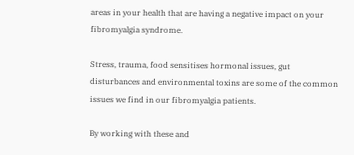areas in your health that are having a negative impact on your fibromyalgia syndrome.

Stress, trauma, food sensitises hormonal issues, gut disturbances and environmental toxins are some of the common issues we find in our fibromyalgia patients.

By working with these and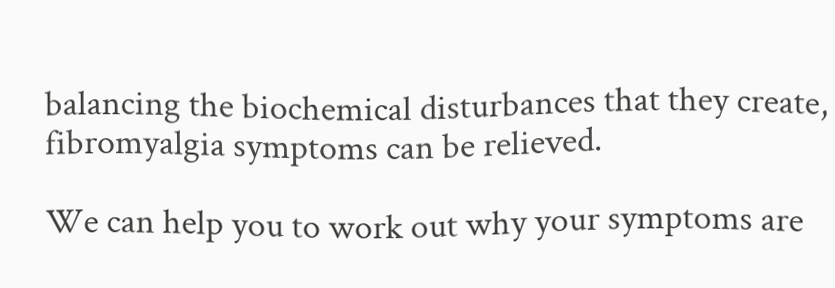balancing the biochemical disturbances that they create, fibromyalgia symptoms can be relieved.

We can help you to work out why your symptoms are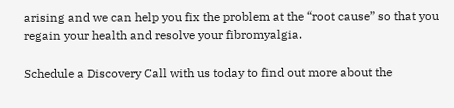arising and we can help you fix the problem at the “root cause” so that you regain your health and resolve your fibromyalgia.

Schedule a Discovery Call with us today to find out more about the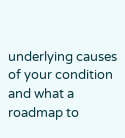underlying causes of your condition and what a roadmap to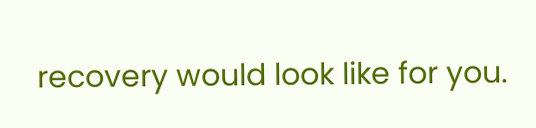recovery would look like for you.